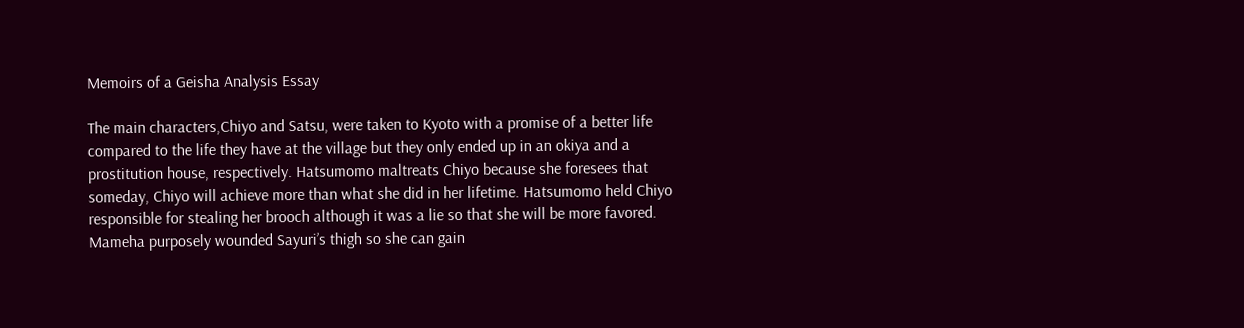Memoirs of a Geisha Analysis Essay

The main characters,Chiyo and Satsu, were taken to Kyoto with a promise of a better life compared to the life they have at the village but they only ended up in an okiya and a prostitution house, respectively. Hatsumomo maltreats Chiyo because she foresees that someday, Chiyo will achieve more than what she did in her lifetime. Hatsumomo held Chiyo responsible for stealing her brooch although it was a lie so that she will be more favored. Mameha purposely wounded Sayuri’s thigh so she can gain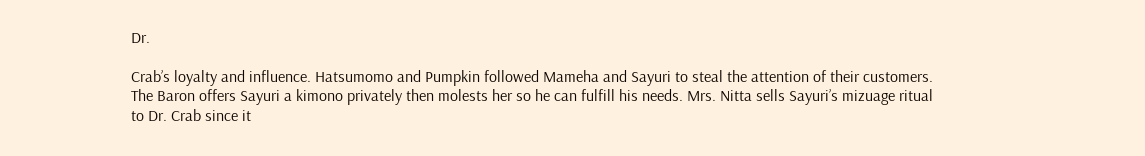Dr.

Crab’s loyalty and influence. Hatsumomo and Pumpkin followed Mameha and Sayuri to steal the attention of their customers. The Baron offers Sayuri a kimono privately then molests her so he can fulfill his needs. Mrs. Nitta sells Sayuri’s mizuage ritual to Dr. Crab since it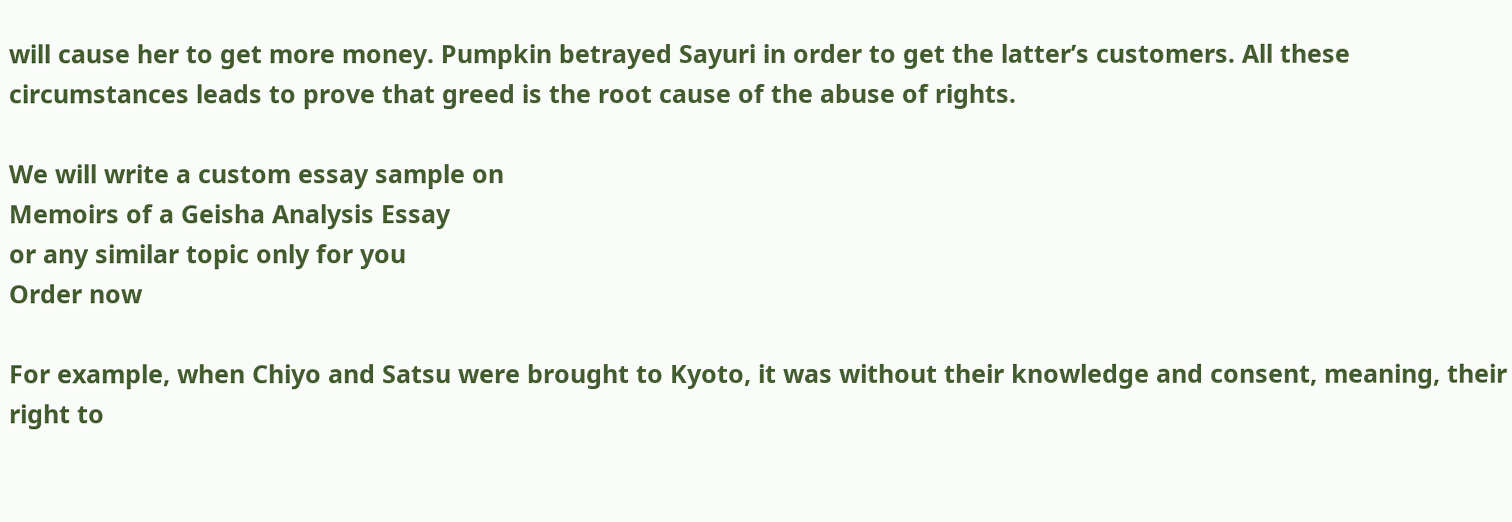will cause her to get more money. Pumpkin betrayed Sayuri in order to get the latter’s customers. All these circumstances leads to prove that greed is the root cause of the abuse of rights.

We will write a custom essay sample on
Memoirs of a Geisha Analysis Essay
or any similar topic only for you
Order now

For example, when Chiyo and Satsu were brought to Kyoto, it was without their knowledge and consent, meaning, their right to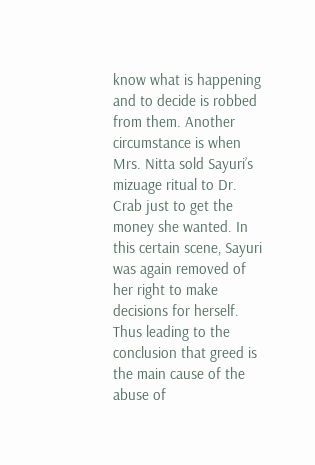know what is happening and to decide is robbed from them. Another circumstance is when Mrs. Nitta sold Sayuri’s mizuage ritual to Dr. Crab just to get the money she wanted. In this certain scene, Sayuri was again removed of her right to make decisions for herself. Thus leading to the conclusion that greed is the main cause of the abuse of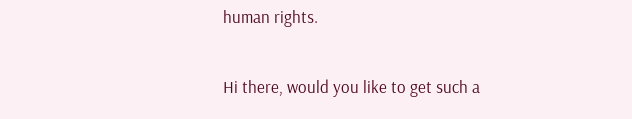human rights.


Hi there, would you like to get such a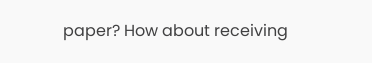paper? How about receiving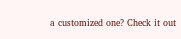a customized one? Check it out